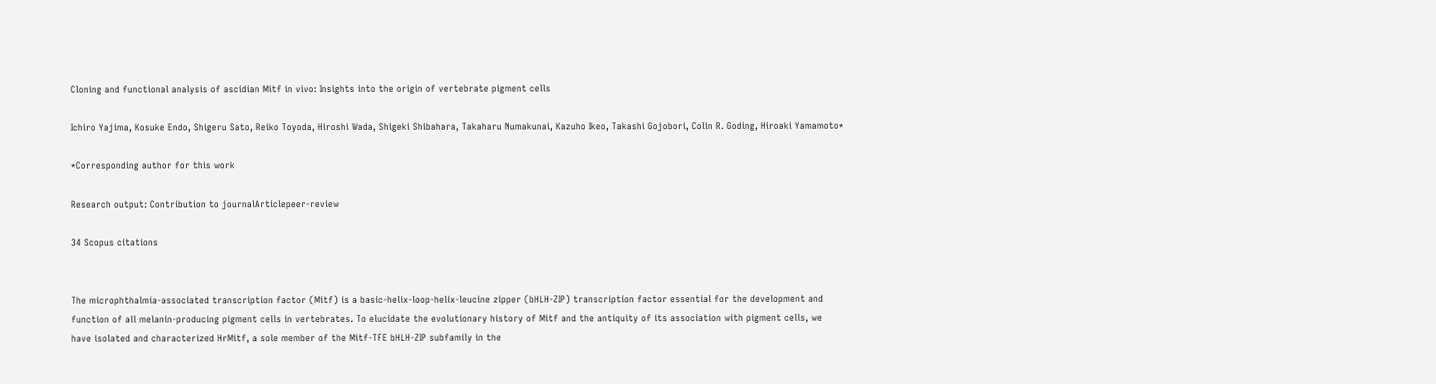Cloning and functional analysis of ascidian Mitf in vivo: Insights into the origin of vertebrate pigment cells

Ichiro Yajima, Kosuke Endo, Shigeru Sato, Reiko Toyoda, Hiroshi Wada, Shigeki Shibahara, Takaharu Numakunai, Kazuho Ikeo, Takashi Gojobori, Colin R. Goding, Hiroaki Yamamoto*

*Corresponding author for this work

Research output: Contribution to journalArticlepeer-review

34 Scopus citations


The microphthalmia-associated transcription factor (Mitf) is a basic-helix-loop-helix-leucine zipper (bHLH-ZIP) transcription factor essential for the development and function of all melanin-producing pigment cells in vertebrates. To elucidate the evolutionary history of Mitf and the antiquity of its association with pigment cells, we have isolated and characterized HrMitf, a sole member of the Mitf-TFE bHLH-ZIP subfamily in the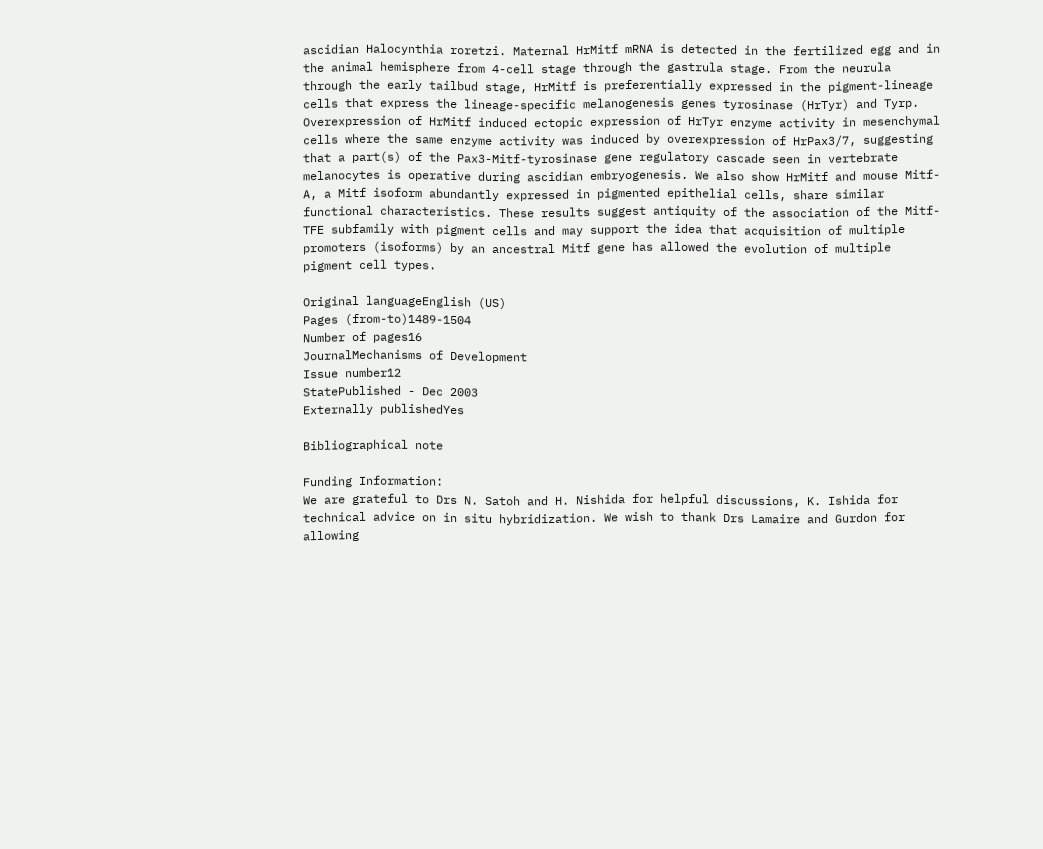ascidian Halocynthia roretzi. Maternal HrMitf mRNA is detected in the fertilized egg and in the animal hemisphere from 4-cell stage through the gastrula stage. From the neurula through the early tailbud stage, HrMitf is preferentially expressed in the pigment-lineage cells that express the lineage-specific melanogenesis genes tyrosinase (HrTyr) and Tyrp. Overexpression of HrMitf induced ectopic expression of HrTyr enzyme activity in mesenchymal cells where the same enzyme activity was induced by overexpression of HrPax3/7, suggesting that a part(s) of the Pax3-Mitf-tyrosinase gene regulatory cascade seen in vertebrate melanocytes is operative during ascidian embryogenesis. We also show HrMitf and mouse Mitf-A, a Mitf isoform abundantly expressed in pigmented epithelial cells, share similar functional characteristics. These results suggest antiquity of the association of the Mitf-TFE subfamily with pigment cells and may support the idea that acquisition of multiple promoters (isoforms) by an ancestral Mitf gene has allowed the evolution of multiple pigment cell types.

Original languageEnglish (US)
Pages (from-to)1489-1504
Number of pages16
JournalMechanisms of Development
Issue number12
StatePublished - Dec 2003
Externally publishedYes

Bibliographical note

Funding Information:
We are grateful to Drs N. Satoh and H. Nishida for helpful discussions, K. Ishida for technical advice on in situ hybridization. We wish to thank Drs Lamaire and Gurdon for allowing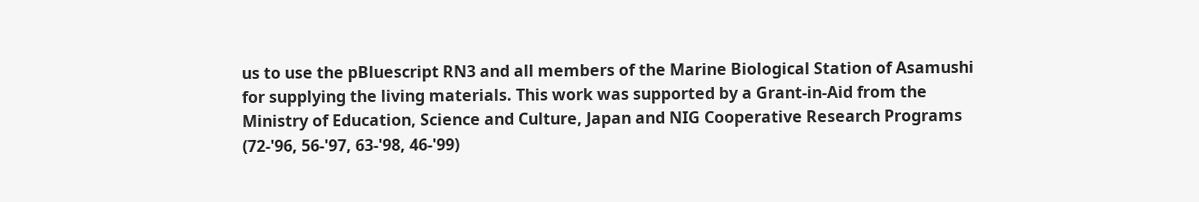us to use the pBluescript RN3 and all members of the Marine Biological Station of Asamushi for supplying the living materials. This work was supported by a Grant-in-Aid from the Ministry of Education, Science and Culture, Japan and NIG Cooperative Research Programs (72-'96, 56-'97, 63-'98, 46-'99)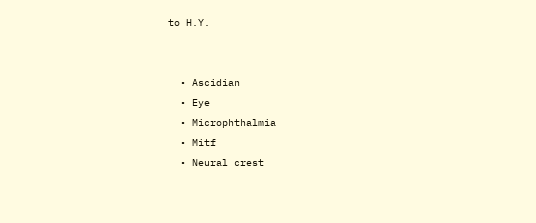to H.Y.


  • Ascidian
  • Eye
  • Microphthalmia
  • Mitf
  • Neural crest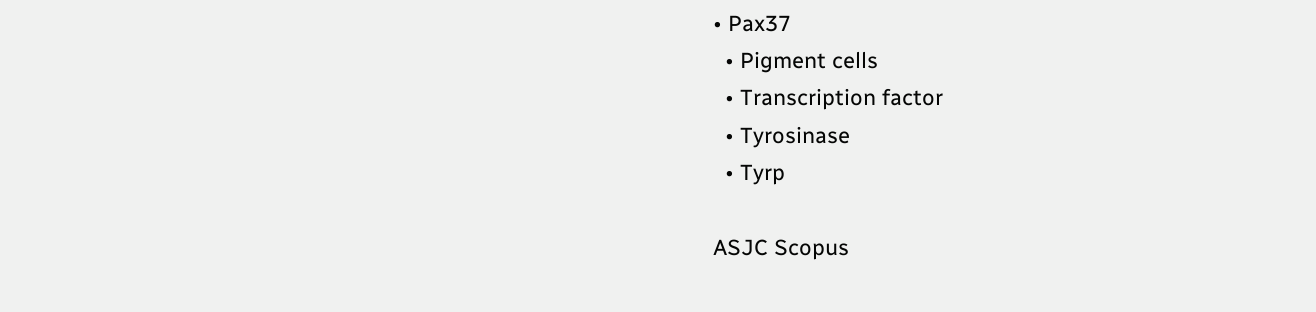• Pax37
  • Pigment cells
  • Transcription factor
  • Tyrosinase
  • Tyrp

ASJC Scopus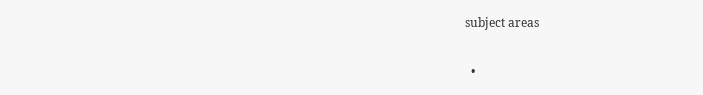subject areas

  •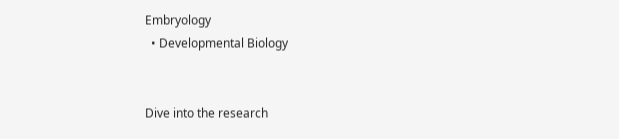Embryology
  • Developmental Biology


Dive into the research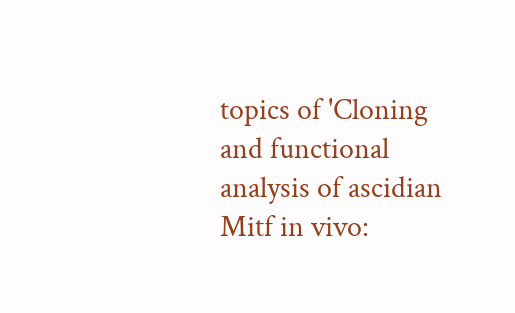topics of 'Cloning and functional analysis of ascidian Mitf in vivo: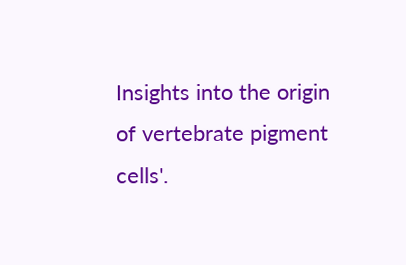Insights into the origin of vertebrate pigment cells'.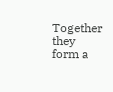Together they form a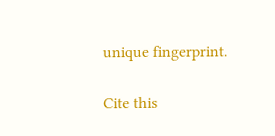unique fingerprint.

Cite this